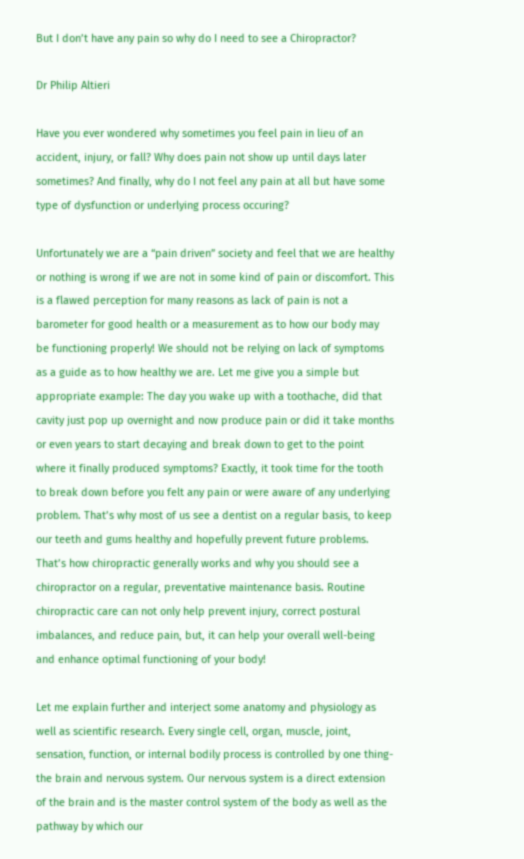But I don’t have any pain so why do I need to see a Chiropractor?

Dr Philip Altieri

Have you ever wondered why sometimes you feel pain in lieu of an accident, injury, or fall? Why does pain not show up until days later sometimes? And finally, why do I not feel any pain at all but have some type of dysfunction or underlying process occuring?

Unfortunately we are a “pain driven” society and feel that we are healthy or nothing is wrong if we are not in some kind of pain or discomfort. This is a flawed perception for many reasons as lack of pain is not a barometer for good health or a measurement as to how our body may be functioning properly! We should not be relying on lack of symptoms as a guide as to how healthy we are. Let me give you a simple but appropriate example: The day you wake up with a toothache, did that cavity just pop up overnight and now produce pain or did it take months or even years to start decaying and break down to get to the point where it finally produced symptoms? Exactly, it took time for the tooth to break down before you felt any pain or were aware of any underlying problem. That’s why most of us see a dentist on a regular basis, to keep our teeth and gums healthy and hopefully prevent future problems. That’s how chiropractic generally works and why you should see a chiropractor on a regular, preventative maintenance basis. Routine chiropractic care can not only help prevent injury, correct postural imbalances, and reduce pain, but, it can help your overall well-being and enhance optimal functioning of your body!

Let me explain further and interject some anatomy and physiology as well as scientific research. Every single cell, organ, muscle, joint, sensation, function, or internal bodily process is controlled by one thing- the brain and nervous system. Our nervous system is a direct extension of the brain and is the master control system of the body as well as the pathway by which our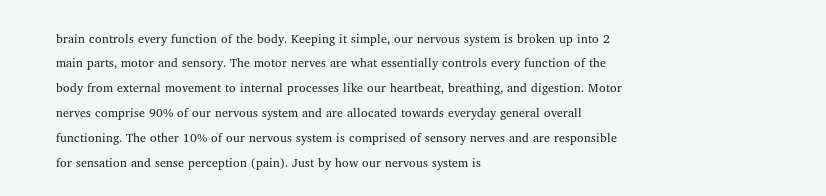brain controls every function of the body. Keeping it simple, our nervous system is broken up into 2 main parts, motor and sensory. The motor nerves are what essentially controls every function of the body from external movement to internal processes like our heartbeat, breathing, and digestion. Motor nerves comprise 90% of our nervous system and are allocated towards everyday general overall functioning. The other 10% of our nervous system is comprised of sensory nerves and are responsible for sensation and sense perception (pain). Just by how our nervous system is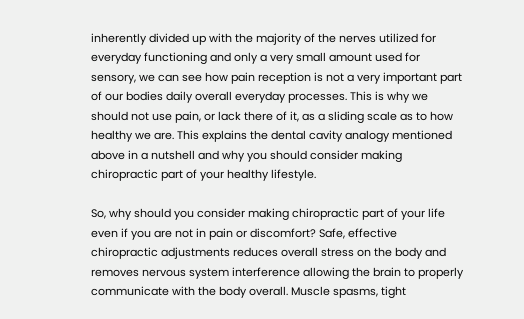inherently divided up with the majority of the nerves utilized for everyday functioning and only a very small amount used for sensory, we can see how pain reception is not a very important part of our bodies daily overall everyday processes. This is why we should not use pain, or lack there of it, as a sliding scale as to how healthy we are. This explains the dental cavity analogy mentioned above in a nutshell and why you should consider making chiropractic part of your healthy lifestyle.

So, why should you consider making chiropractic part of your life even if you are not in pain or discomfort? Safe, effective chiropractic adjustments reduces overall stress on the body and removes nervous system interference allowing the brain to properly communicate with the body overall. Muscle spasms, tight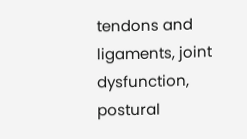tendons and ligaments, joint dysfunction, postural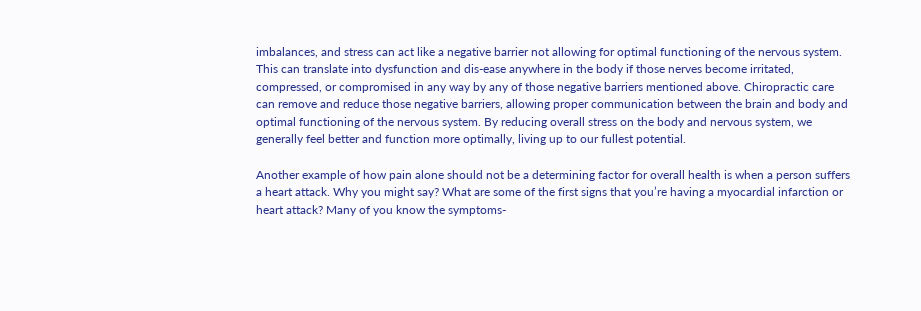imbalances, and stress can act like a negative barrier not allowing for optimal functioning of the nervous system. This can translate into dysfunction and dis-ease anywhere in the body if those nerves become irritated, compressed, or compromised in any way by any of those negative barriers mentioned above. Chiropractic care can remove and reduce those negative barriers, allowing proper communication between the brain and body and optimal functioning of the nervous system. By reducing overall stress on the body and nervous system, we generally feel better and function more optimally, living up to our fullest potential.

Another example of how pain alone should not be a determining factor for overall health is when a person suffers a heart attack. Why you might say? What are some of the first signs that you’re having a myocardial infarction or heart attack? Many of you know the symptoms-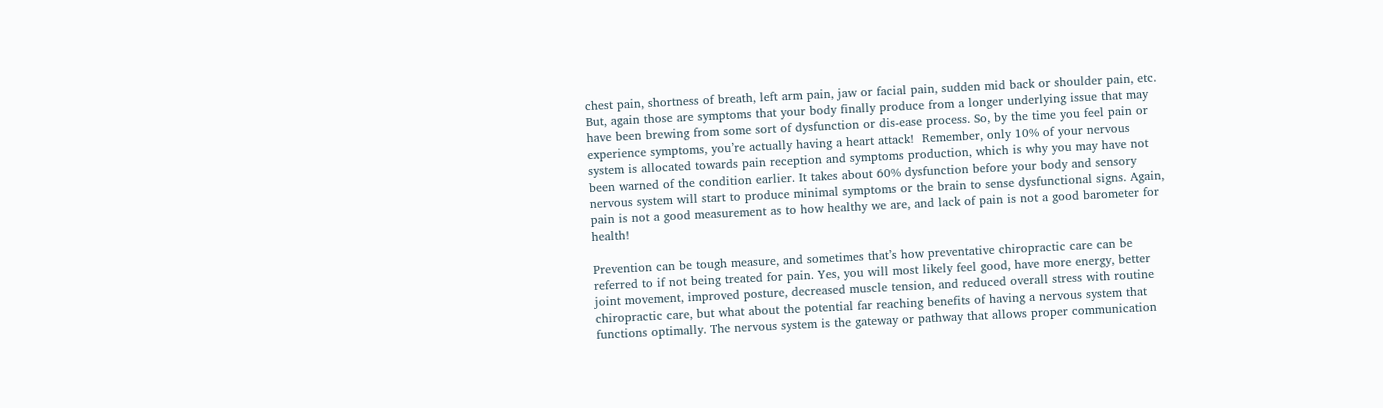chest pain, shortness of breath, left arm pain, jaw or facial pain, sudden mid back or shoulder pain, etc. But, again those are symptoms that your body finally produce from a longer underlying issue that may have been brewing from some sort of dysfunction or dis-ease process. So, by the time you feel pain or experience symptoms, you’re actually having a heart attack!  Remember, only 10% of your nervous system is allocated towards pain reception and symptoms production, which is why you may have not been warned of the condition earlier. It takes about 60% dysfunction before your body and sensory nervous system will start to produce minimal symptoms or the brain to sense dysfunctional signs. Again, pain is not a good measurement as to how healthy we are, and lack of pain is not a good barometer for health!

Prevention can be tough measure, and sometimes that’s how preventative chiropractic care can be referred to if not being treated for pain. Yes, you will most likely feel good, have more energy, better joint movement, improved posture, decreased muscle tension, and reduced overall stress with routine chiropractic care, but what about the potential far reaching benefits of having a nervous system that functions optimally. The nervous system is the gateway or pathway that allows proper communication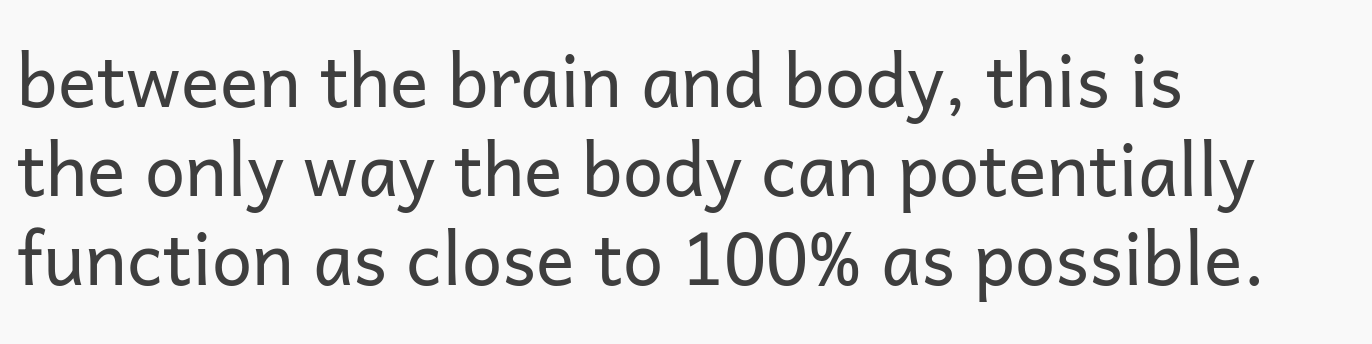between the brain and body, this is the only way the body can potentially function as close to 100% as possible.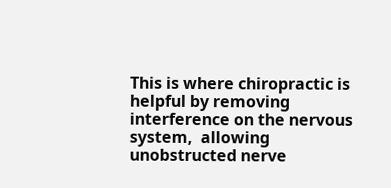This is where chiropractic is helpful by removing interference on the nervous system,  allowing unobstructed nerve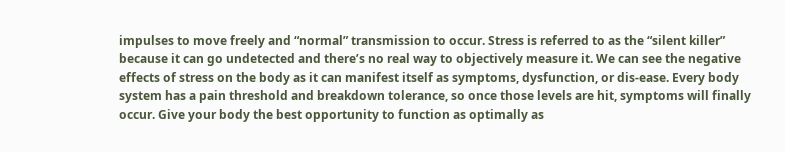impulses to move freely and “normal” transmission to occur. Stress is referred to as the “silent killer” because it can go undetected and there’s no real way to objectively measure it. We can see the negative effects of stress on the body as it can manifest itself as symptoms, dysfunction, or dis-ease. Every body system has a pain threshold and breakdown tolerance, so once those levels are hit, symptoms will finally occur. Give your body the best opportunity to function as optimally as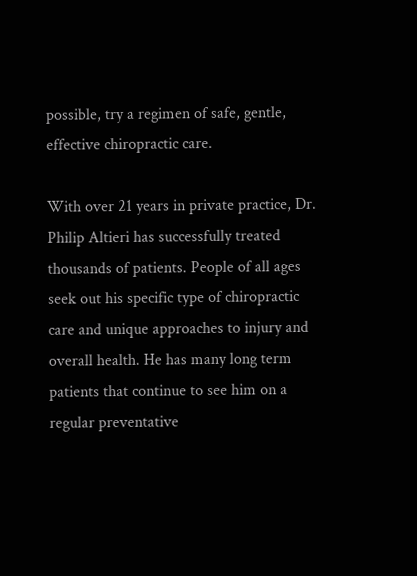possible, try a regimen of safe, gentle, effective chiropractic care.

With over 21 years in private practice, Dr. Philip Altieri has successfully treated thousands of patients. People of all ages seek out his specific type of chiropractic care and unique approaches to injury and overall health. He has many long term patients that continue to see him on a regular preventative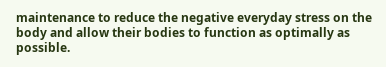maintenance to reduce the negative everyday stress on the body and allow their bodies to function as optimally as possible.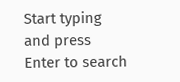Start typing and press Enter to search